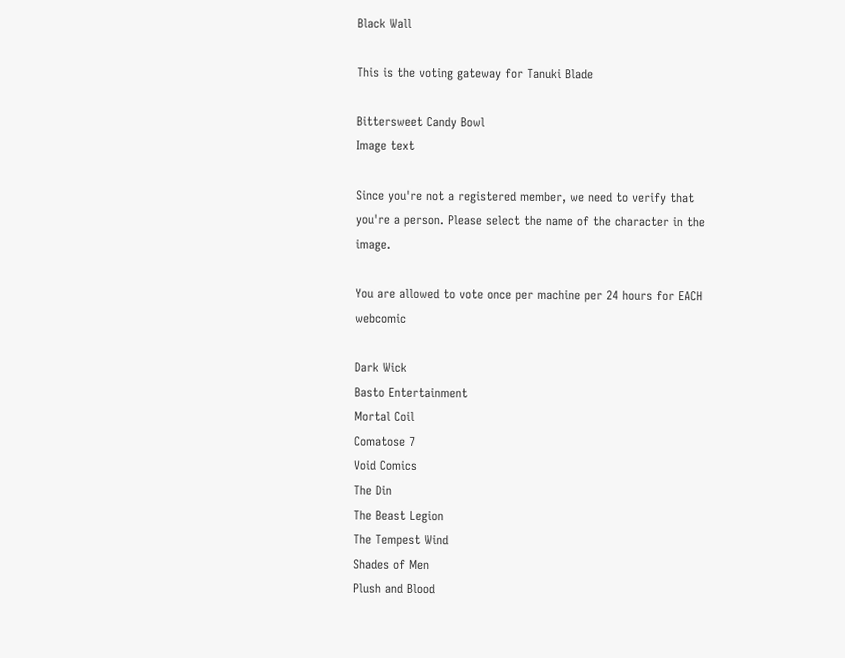Black Wall

This is the voting gateway for Tanuki Blade

Bittersweet Candy Bowl
Image text

Since you're not a registered member, we need to verify that you're a person. Please select the name of the character in the image.

You are allowed to vote once per machine per 24 hours for EACH webcomic

Dark Wick
Basto Entertainment
Mortal Coil
Comatose 7
Void Comics
The Din
The Beast Legion
The Tempest Wind
Shades of Men
Plush and Blood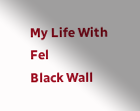My Life With Fel
Black Wall